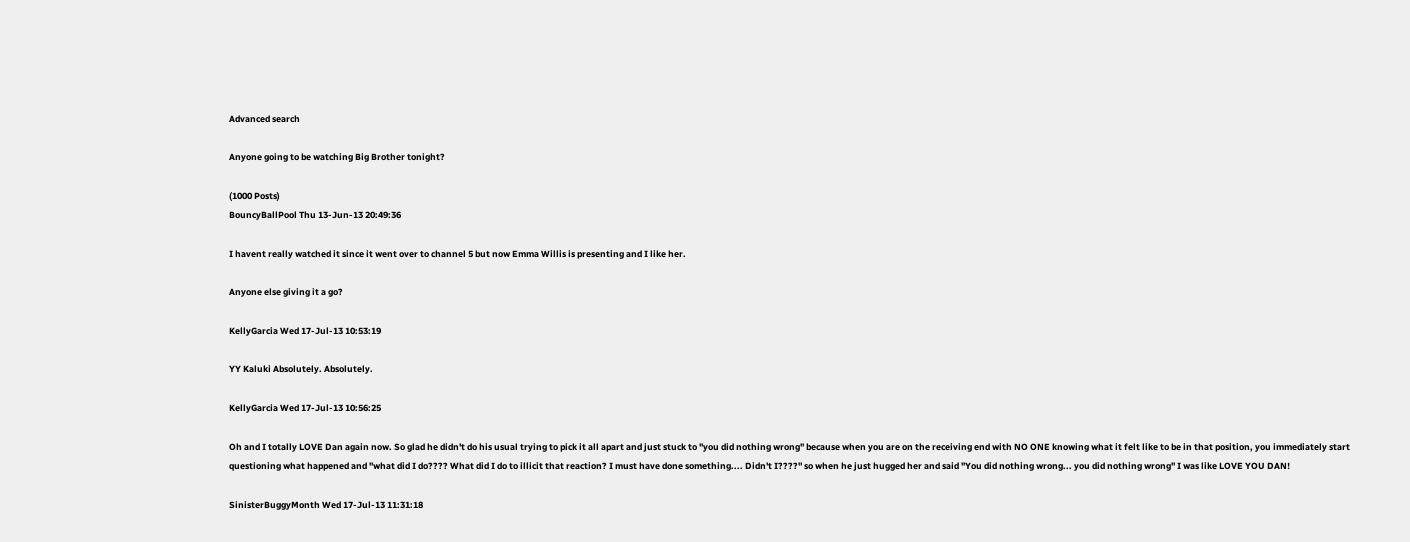Advanced search

Anyone going to be watching Big Brother tonight?

(1000 Posts)
BouncyBallPool Thu 13-Jun-13 20:49:36

I havent really watched it since it went over to channel 5 but now Emma Willis is presenting and I like her.

Anyone else giving it a go?

KellyGarcia Wed 17-Jul-13 10:53:19

YY Kaluki Absolutely. Absolutely.

KellyGarcia Wed 17-Jul-13 10:56:25

Oh and I totally LOVE Dan again now. So glad he didn't do his usual trying to pick it all apart and just stuck to "you did nothing wrong" because when you are on the receiving end with NO ONE knowing what it felt like to be in that position, you immediately start questioning what happened and "what did I do???? What did I do to illicit that reaction? I must have done something.... Didn't I????" so when he just hugged her and said "You did nothing wrong... you did nothing wrong" I was like LOVE YOU DAN!

SinisterBuggyMonth Wed 17-Jul-13 11:31:18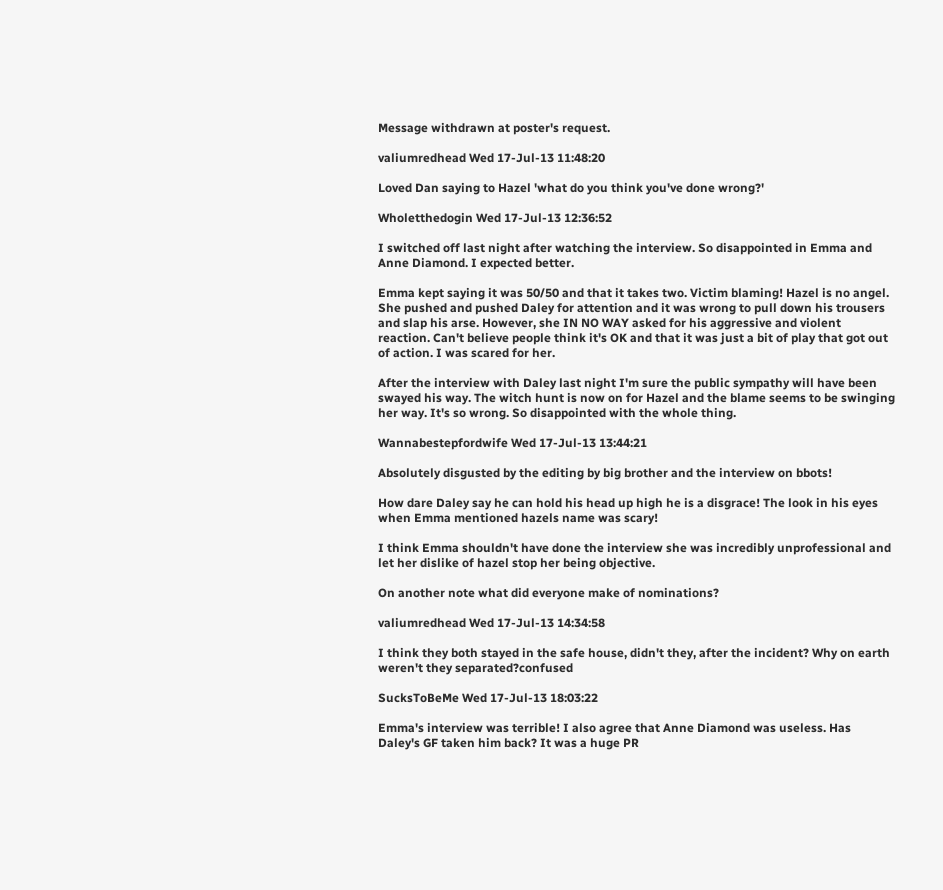Message withdrawn at poster's request.

valiumredhead Wed 17-Jul-13 11:48:20

Loved Dan saying to Hazel 'what do you think you've done wrong?'

Wholetthedogin Wed 17-Jul-13 12:36:52

I switched off last night after watching the interview. So disappointed in Emma and Anne Diamond. I expected better.

Emma kept saying it was 50/50 and that it takes two. Victim blaming! Hazel is no angel. She pushed and pushed Daley for attention and it was wrong to pull down his trousers and slap his arse. However, she IN NO WAY asked for his aggressive and violent reaction. Can't believe people think it's OK and that it was just a bit of play that got out of action. I was scared for her.

After the interview with Daley last night I'm sure the public sympathy will have been swayed his way. The witch hunt is now on for Hazel and the blame seems to be swinging her way. It's so wrong. So disappointed with the whole thing.

Wannabestepfordwife Wed 17-Jul-13 13:44:21

Absolutely disgusted by the editing by big brother and the interview on bbots!

How dare Daley say he can hold his head up high he is a disgrace! The look in his eyes when Emma mentioned hazels name was scary!

I think Emma shouldn't have done the interview she was incredibly unprofessional and let her dislike of hazel stop her being objective.

On another note what did everyone make of nominations?

valiumredhead Wed 17-Jul-13 14:34:58

I think they both stayed in the safe house, didn't they, after the incident? Why on earth weren't they separated?confused

SucksToBeMe Wed 17-Jul-13 18:03:22

Emma's interview was terrible! I also agree that Anne Diamond was useless. Has Daley's GF taken him back? It was a huge PR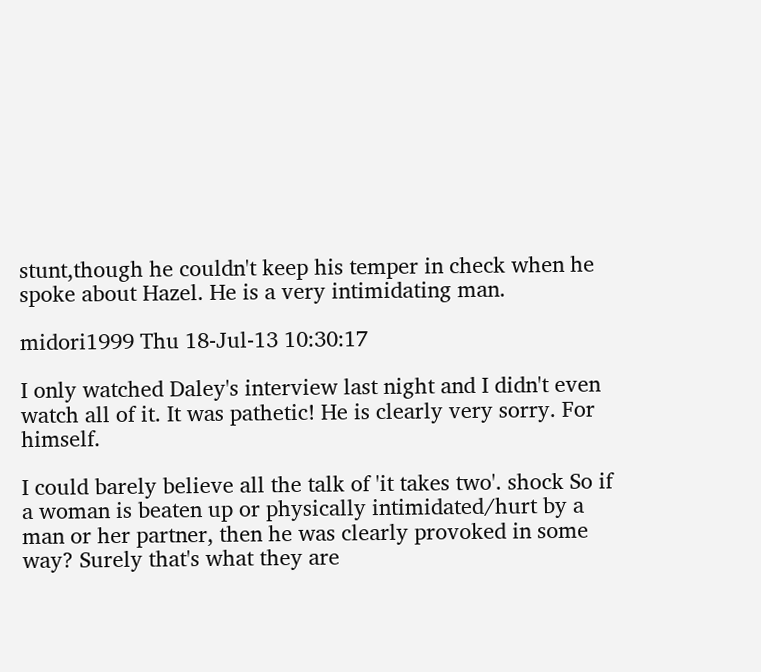stunt,though he couldn't keep his temper in check when he spoke about Hazel. He is a very intimidating man.

midori1999 Thu 18-Jul-13 10:30:17

I only watched Daley's interview last night and I didn't even watch all of it. It was pathetic! He is clearly very sorry. For himself.

I could barely believe all the talk of 'it takes two'. shock So if a woman is beaten up or physically intimidated/hurt by a man or her partner, then he was clearly provoked in some way? Surely that's what they are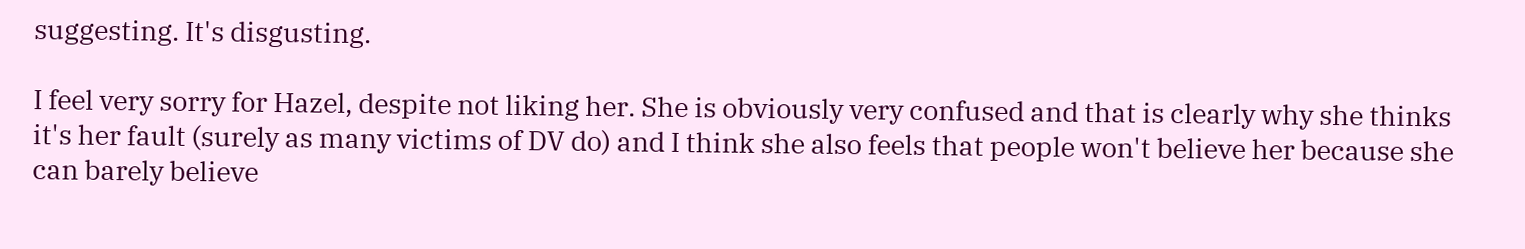suggesting. It's disgusting.

I feel very sorry for Hazel, despite not liking her. She is obviously very confused and that is clearly why she thinks it's her fault (surely as many victims of DV do) and I think she also feels that people won't believe her because she can barely believe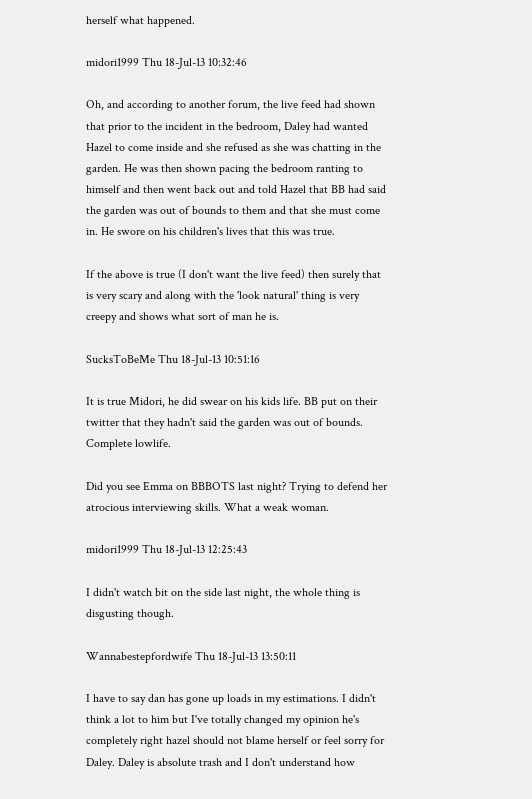herself what happened.

midori1999 Thu 18-Jul-13 10:32:46

Oh, and according to another forum, the live feed had shown that prior to the incident in the bedroom, Daley had wanted Hazel to come inside and she refused as she was chatting in the garden. He was then shown pacing the bedroom ranting to himself and then went back out and told Hazel that BB had said the garden was out of bounds to them and that she must come in. He swore on his children's lives that this was true.

If the above is true (I don't want the live feed) then surely that is very scary and along with the 'look natural' thing is very creepy and shows what sort of man he is.

SucksToBeMe Thu 18-Jul-13 10:51:16

It is true Midori, he did swear on his kids life. BB put on their twitter that they hadn't said the garden was out of bounds. Complete lowlife.

Did you see Emma on BBBOTS last night? Trying to defend her atrocious interviewing skills. What a weak woman.

midori1999 Thu 18-Jul-13 12:25:43

I didn't watch bit on the side last night, the whole thing is disgusting though.

Wannabestepfordwife Thu 18-Jul-13 13:50:11

I have to say dan has gone up loads in my estimations. I didn't think a lot to him but I've totally changed my opinion he's completely right hazel should not blame herself or feel sorry for Daley. Daley is absolute trash and I don't understand how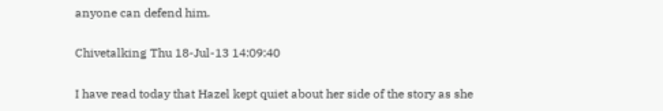anyone can defend him.

Chivetalking Thu 18-Jul-13 14:09:40

I have read today that Hazel kept quiet about her side of the story as she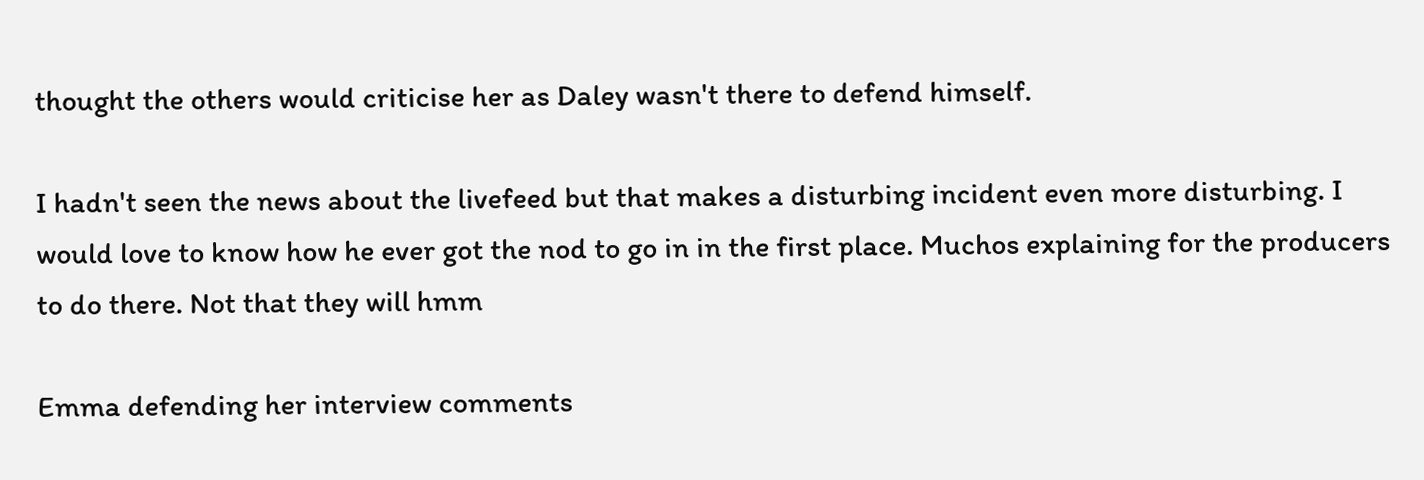thought the others would criticise her as Daley wasn't there to defend himself.

I hadn't seen the news about the livefeed but that makes a disturbing incident even more disturbing. I would love to know how he ever got the nod to go in in the first place. Muchos explaining for the producers to do there. Not that they will hmm

Emma defending her interview comments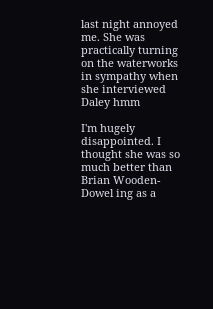last night annoyed me. She was practically turning on the waterworks in sympathy when she interviewed Daley hmm

I'm hugely disappointed. I thought she was so much better than Brian Wooden-Dowel ing as a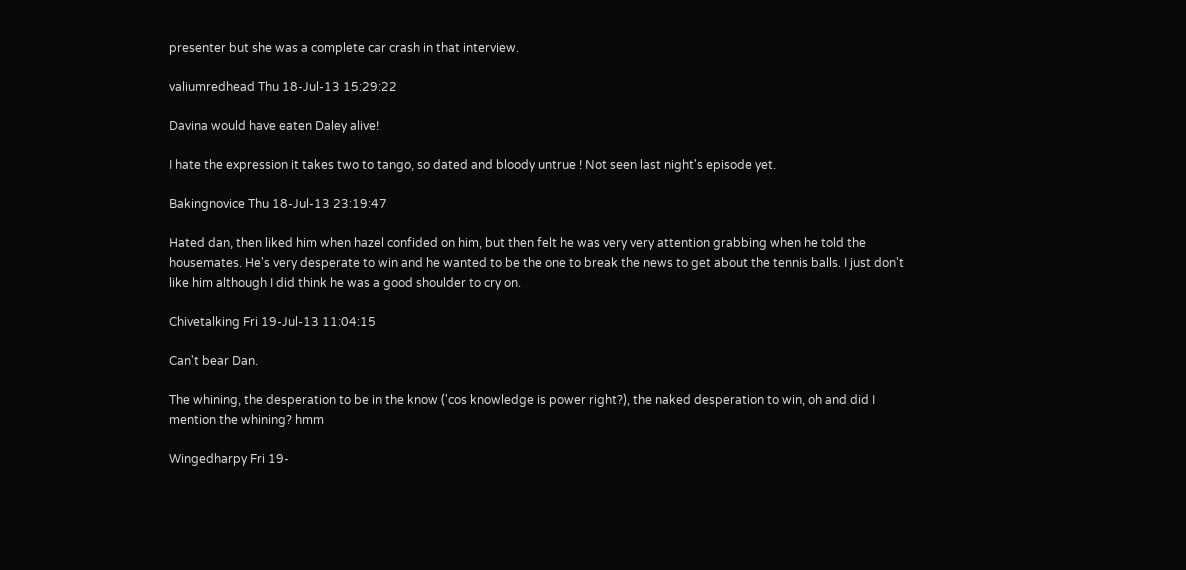presenter but she was a complete car crash in that interview.

valiumredhead Thu 18-Jul-13 15:29:22

Davina would have eaten Daley alive!

I hate the expression it takes two to tango, so dated and bloody untrue ! Not seen last night's episode yet.

Bakingnovice Thu 18-Jul-13 23:19:47

Hated dan, then liked him when hazel confided on him, but then felt he was very very attention grabbing when he told the housemates. He's very desperate to win and he wanted to be the one to break the news to get about the tennis balls. I just don't like him although I did think he was a good shoulder to cry on.

Chivetalking Fri 19-Jul-13 11:04:15

Can't bear Dan.

The whining, the desperation to be in the know ('cos knowledge is power right?), the naked desperation to win, oh and did I mention the whining? hmm

Wingedharpy Fri 19-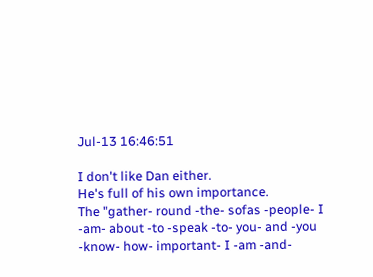Jul-13 16:46:51

I don't like Dan either.
He's full of his own importance.
The "gather- round -the- sofas -people- I -am- about -to -speak -to- you- and -you -know- how- important- I -am -and-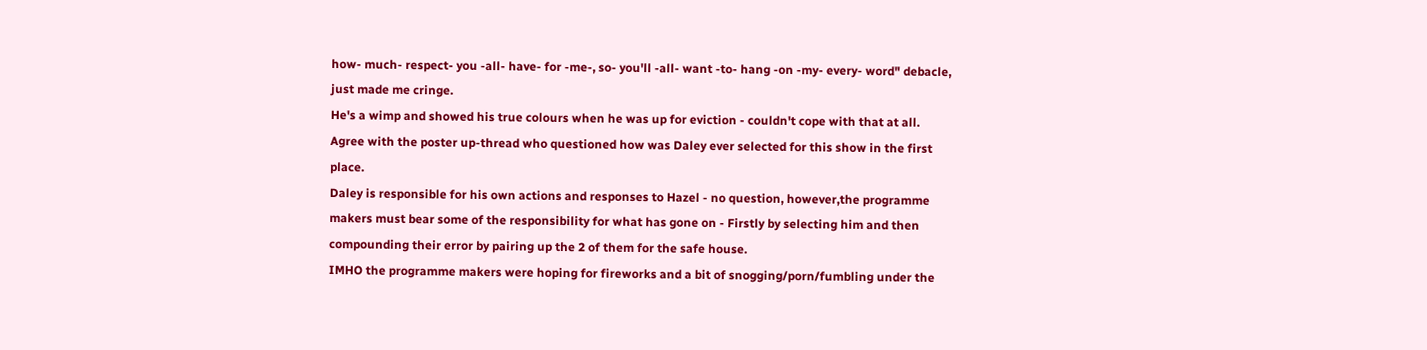how- much- respect- you -all- have- for -me-, so- you'll -all- want -to- hang -on -my- every- word" debacle, just made me cringe.
He's a wimp and showed his true colours when he was up for eviction - couldn't cope with that at all.
Agree with the poster up-thread who questioned how was Daley ever selected for this show in the first place.
Daley is responsible for his own actions and responses to Hazel - no question, however,the programme makers must bear some of the responsibility for what has gone on - Firstly by selecting him and then compounding their error by pairing up the 2 of them for the safe house.
IMHO the programme makers were hoping for fireworks and a bit of snogging/porn/fumbling under the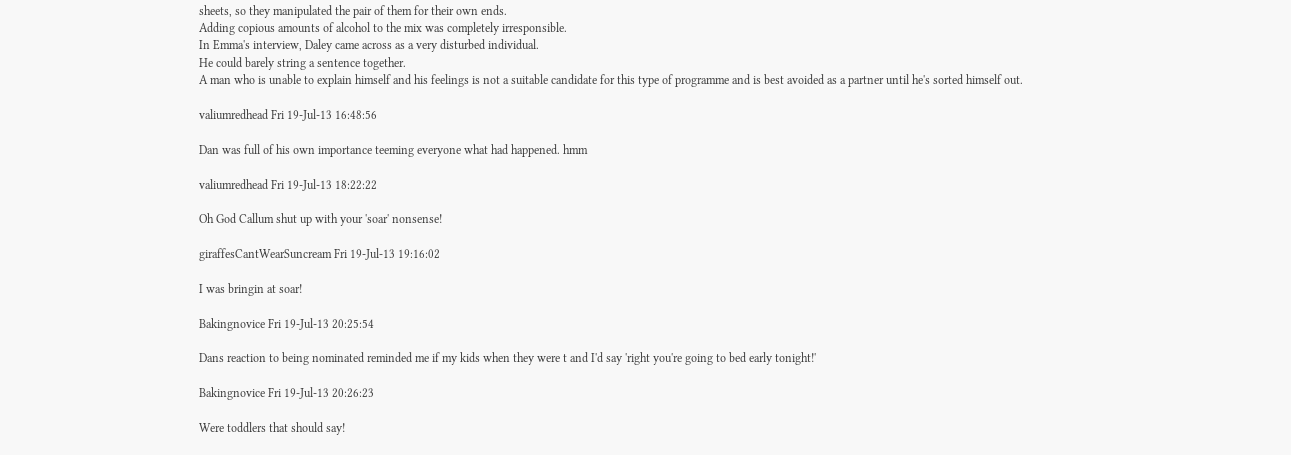sheets, so they manipulated the pair of them for their own ends.
Adding copious amounts of alcohol to the mix was completely irresponsible.
In Emma's interview, Daley came across as a very disturbed individual.
He could barely string a sentence together.
A man who is unable to explain himself and his feelings is not a suitable candidate for this type of programme and is best avoided as a partner until he's sorted himself out.

valiumredhead Fri 19-Jul-13 16:48:56

Dan was full of his own importance teeming everyone what had happened. hmm

valiumredhead Fri 19-Jul-13 18:22:22

Oh God Callum shut up with your 'soar' nonsense!

giraffesCantWearSuncream Fri 19-Jul-13 19:16:02

I was bringin at soar!

Bakingnovice Fri 19-Jul-13 20:25:54

Dans reaction to being nominated reminded me if my kids when they were t and I'd say 'right you're going to bed early tonight!'

Bakingnovice Fri 19-Jul-13 20:26:23

Were toddlers that should say!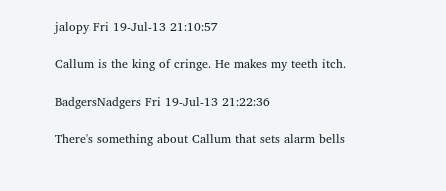jalopy Fri 19-Jul-13 21:10:57

Callum is the king of cringe. He makes my teeth itch.

BadgersNadgers Fri 19-Jul-13 21:22:36

There's something about Callum that sets alarm bells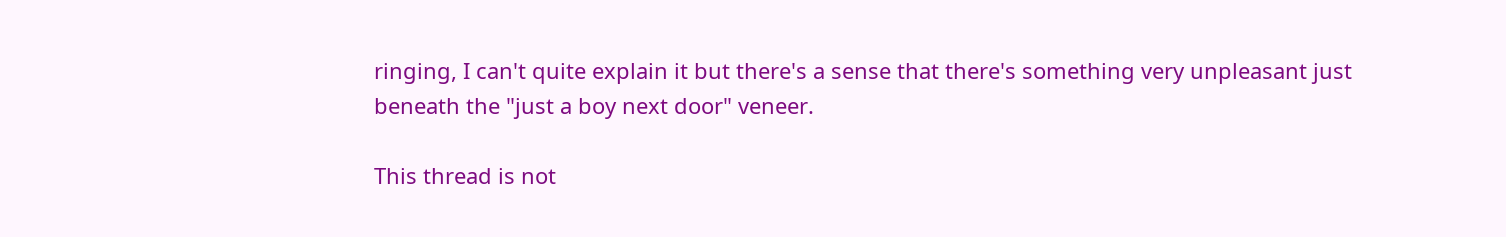ringing, I can't quite explain it but there's a sense that there's something very unpleasant just beneath the "just a boy next door" veneer.

This thread is not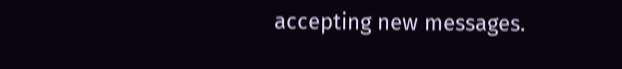accepting new messages.